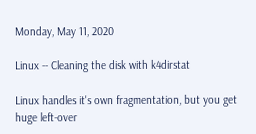Monday, May 11, 2020

Linux -- Cleaning the disk with k4dirstat

Linux handles it's own fragmentation, but you get huge left-over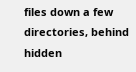files down a few directories, behind hidden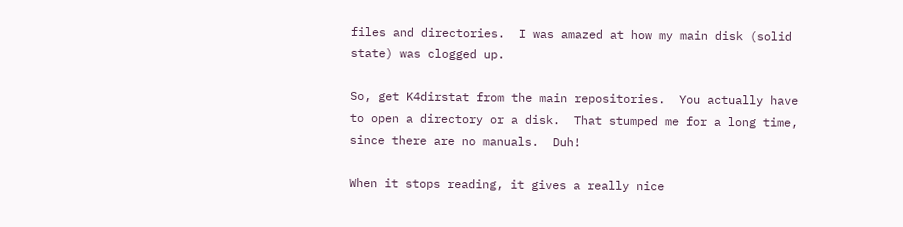files and directories.  I was amazed at how my main disk (solid state) was clogged up.

So, get K4dirstat from the main repositories.  You actually have to open a directory or a disk.  That stumped me for a long time, since there are no manuals.  Duh!

When it stops reading, it gives a really nice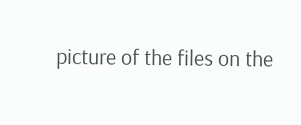picture of the files on the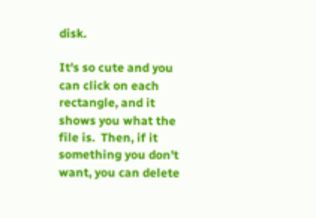disk.

It's so cute and you can click on each rectangle, and it shows you what the file is.  Then, if it something you don't want, you can delete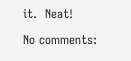it.  Neat!

No comments: